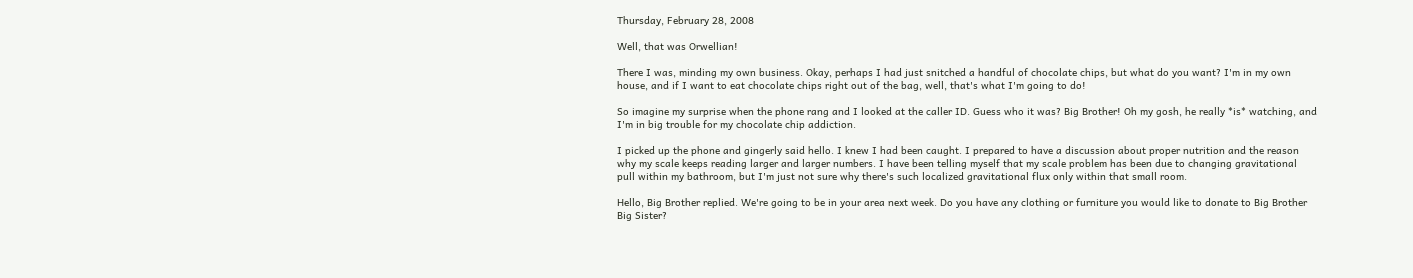Thursday, February 28, 2008

Well, that was Orwellian!

There I was, minding my own business. Okay, perhaps I had just snitched a handful of chocolate chips, but what do you want? I'm in my own house, and if I want to eat chocolate chips right out of the bag, well, that's what I'm going to do!

So imagine my surprise when the phone rang and I looked at the caller ID. Guess who it was? Big Brother! Oh my gosh, he really *is* watching, and I'm in big trouble for my chocolate chip addiction.

I picked up the phone and gingerly said hello. I knew I had been caught. I prepared to have a discussion about proper nutrition and the reason why my scale keeps reading larger and larger numbers. I have been telling myself that my scale problem has been due to changing gravitational pull within my bathroom, but I'm just not sure why there's such localized gravitational flux only within that small room.

Hello, Big Brother replied. We're going to be in your area next week. Do you have any clothing or furniture you would like to donate to Big Brother Big Sister?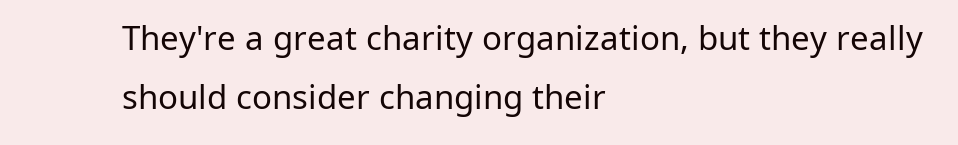They're a great charity organization, but they really should consider changing their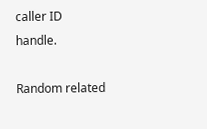caller ID handle.

Random related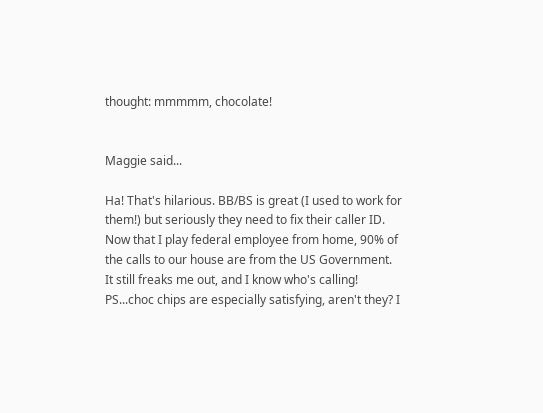thought: mmmmm, chocolate!


Maggie said...

Ha! That's hilarious. BB/BS is great (I used to work for them!) but seriously they need to fix their caller ID. Now that I play federal employee from home, 90% of the calls to our house are from the US Government. It still freaks me out, and I know who's calling!
PS...choc chips are especially satisfying, aren't they? I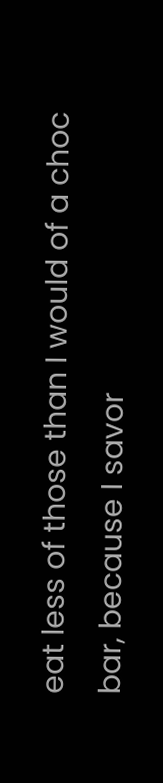eat less of those than I would of a choc bar, because I savor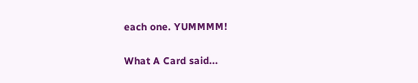each one. YUMMMM!

What A Card said...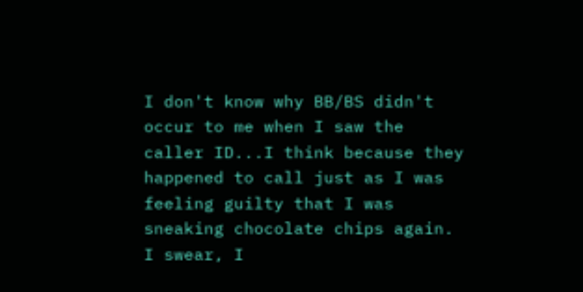I don't know why BB/BS didn't occur to me when I saw the caller ID...I think because they happened to call just as I was feeling guilty that I was sneaking chocolate chips again. I swear, I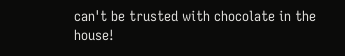can't be trusted with chocolate in the house!